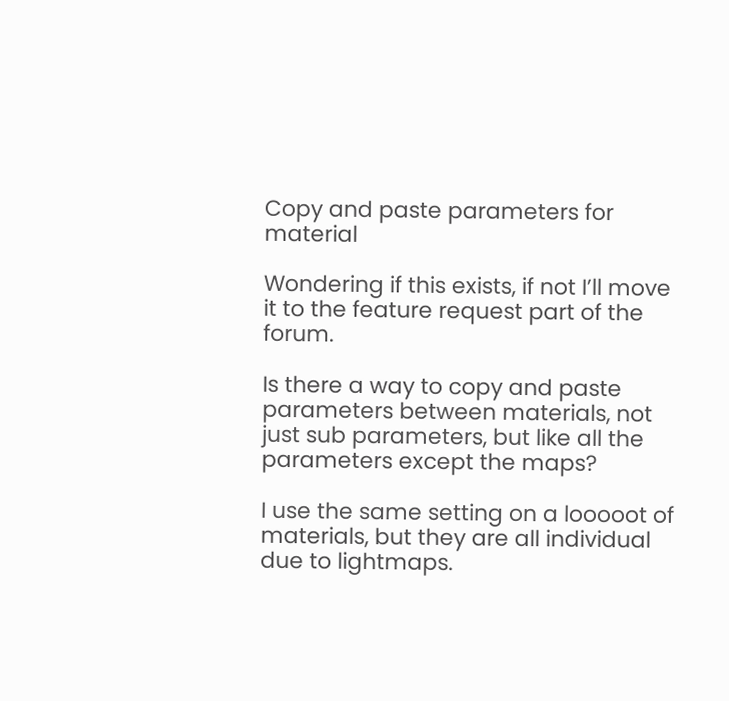Copy and paste parameters for material

Wondering if this exists, if not I’ll move it to the feature request part of the forum.

Is there a way to copy and paste parameters between materials, not just sub parameters, but like all the parameters except the maps?

I use the same setting on a looooot of materials, but they are all individual due to lightmaps.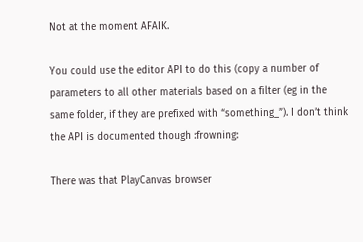Not at the moment AFAIK.

You could use the editor API to do this (copy a number of parameters to all other materials based on a filter (eg in the same folder, if they are prefixed with “something_”). I don’t think the API is documented though :frowning:

There was that PlayCanvas browser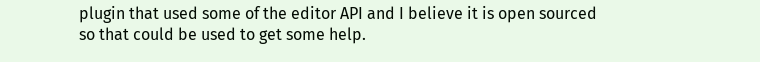plugin that used some of the editor API and I believe it is open sourced so that could be used to get some help.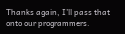Thanks again, I’ll pass that onto our programmers.